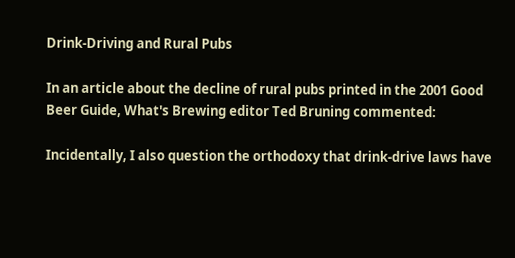Drink-Driving and Rural Pubs

In an article about the decline of rural pubs printed in the 2001 Good Beer Guide, What's Brewing editor Ted Bruning commented:

Incidentally, I also question the orthodoxy that drink-drive laws have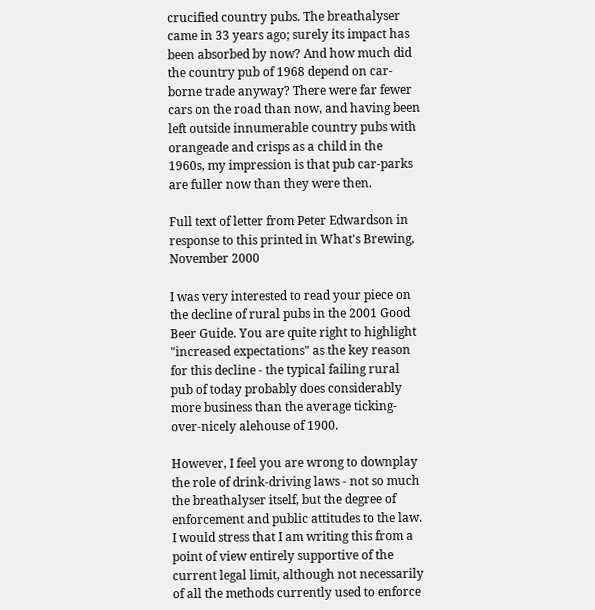crucified country pubs. The breathalyser came in 33 years ago; surely its impact has been absorbed by now? And how much did the country pub of 1968 depend on car-borne trade anyway? There were far fewer cars on the road than now, and having been left outside innumerable country pubs with orangeade and crisps as a child in the 1960s, my impression is that pub car-parks are fuller now than they were then.

Full text of letter from Peter Edwardson in response to this printed in What's Brewing, November 2000

I was very interested to read your piece on the decline of rural pubs in the 2001 Good Beer Guide. You are quite right to highlight "increased expectations" as the key reason for this decline - the typical failing rural pub of today probably does considerably more business than the average ticking-over-nicely alehouse of 1900.

However, I feel you are wrong to downplay the role of drink-driving laws - not so much the breathalyser itself, but the degree of enforcement and public attitudes to the law. I would stress that I am writing this from a point of view entirely supportive of the current legal limit, although not necessarily of all the methods currently used to enforce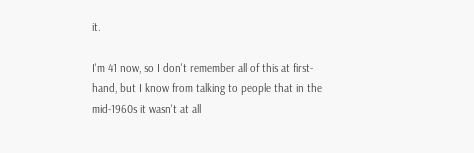it.

I'm 41 now, so I don't remember all of this at first-hand, but I know from talking to people that in the mid-1960s it wasn't at all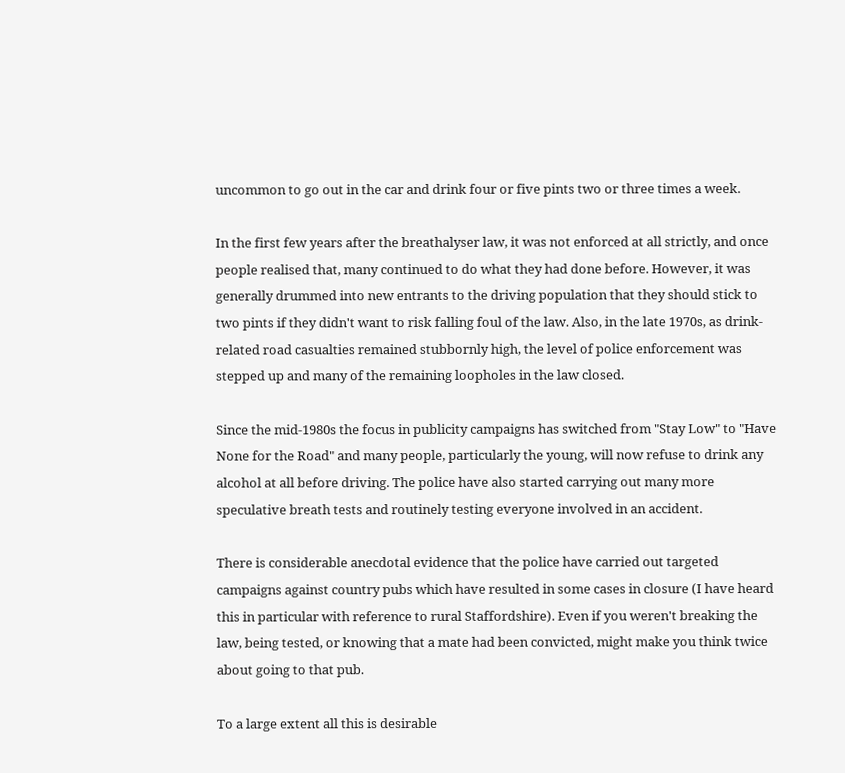uncommon to go out in the car and drink four or five pints two or three times a week.

In the first few years after the breathalyser law, it was not enforced at all strictly, and once people realised that, many continued to do what they had done before. However, it was generally drummed into new entrants to the driving population that they should stick to two pints if they didn't want to risk falling foul of the law. Also, in the late 1970s, as drink-related road casualties remained stubbornly high, the level of police enforcement was stepped up and many of the remaining loopholes in the law closed.

Since the mid-1980s the focus in publicity campaigns has switched from "Stay Low" to "Have None for the Road" and many people, particularly the young, will now refuse to drink any alcohol at all before driving. The police have also started carrying out many more speculative breath tests and routinely testing everyone involved in an accident.

There is considerable anecdotal evidence that the police have carried out targeted campaigns against country pubs which have resulted in some cases in closure (I have heard this in particular with reference to rural Staffordshire). Even if you weren't breaking the law, being tested, or knowing that a mate had been convicted, might make you think twice about going to that pub.

To a large extent all this is desirable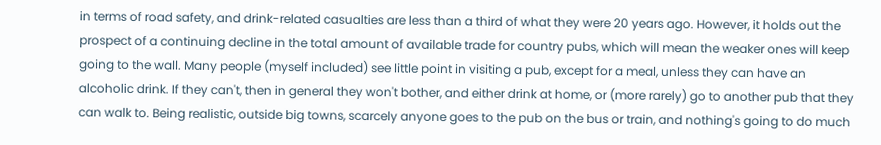in terms of road safety, and drink-related casualties are less than a third of what they were 20 years ago. However, it holds out the prospect of a continuing decline in the total amount of available trade for country pubs, which will mean the weaker ones will keep going to the wall. Many people (myself included) see little point in visiting a pub, except for a meal, unless they can have an alcoholic drink. If they can't, then in general they won't bother, and either drink at home, or (more rarely) go to another pub that they can walk to. Being realistic, outside big towns, scarcely anyone goes to the pub on the bus or train, and nothing's going to do much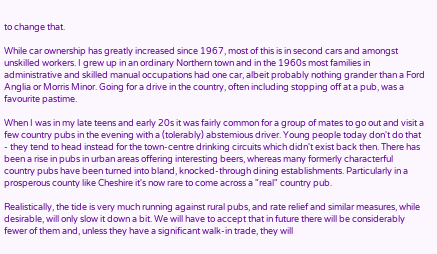to change that.

While car ownership has greatly increased since 1967, most of this is in second cars and amongst unskilled workers. I grew up in an ordinary Northern town and in the 1960s most families in administrative and skilled manual occupations had one car, albeit probably nothing grander than a Ford Anglia or Morris Minor. Going for a drive in the country, often including stopping off at a pub, was a favourite pastime.

When I was in my late teens and early 20s it was fairly common for a group of mates to go out and visit a few country pubs in the evening with a (tolerably) abstemious driver. Young people today don't do that - they tend to head instead for the town-centre drinking circuits which didn't exist back then. There has been a rise in pubs in urban areas offering interesting beers, whereas many formerly characterful country pubs have been turned into bland, knocked-through dining establishments. Particularly in a prosperous county like Cheshire it's now rare to come across a "real" country pub.

Realistically, the tide is very much running against rural pubs, and rate relief and similar measures, while desirable, will only slow it down a bit. We will have to accept that in future there will be considerably fewer of them and, unless they have a significant walk-in trade, they will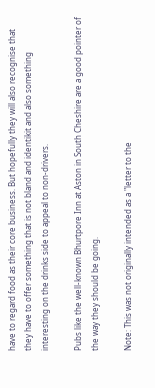have to regard food as their core business. But hopefully they will also recognise that they have to offer something that is not bland and identikit and also something interesting on the drinks side to appeal to non-drivers.

Pubs like the well-known Bhurtpore Inn at Aston in South Cheshire are a good pointer of the way they should be going.

Note: This was not originally intended as a "letter to the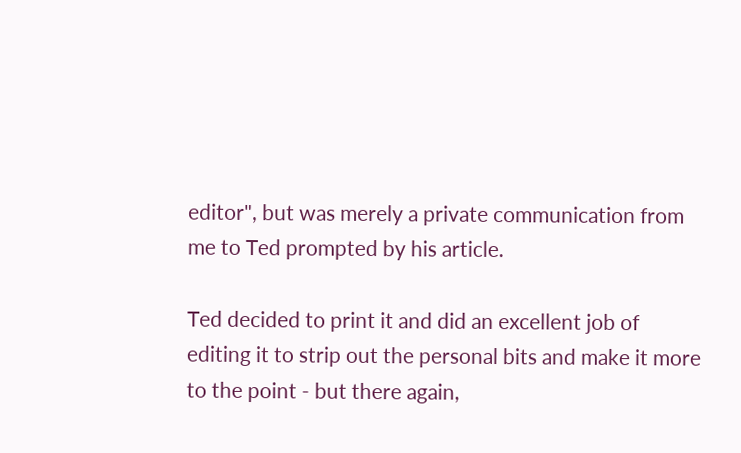editor", but was merely a private communication from me to Ted prompted by his article.

Ted decided to print it and did an excellent job of editing it to strip out the personal bits and make it more to the point - but there again,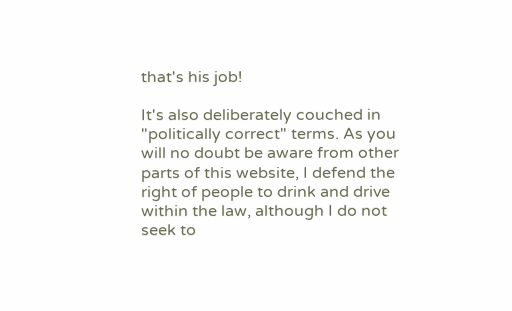that's his job!

It's also deliberately couched in "politically correct" terms. As you will no doubt be aware from other parts of this website, I defend the right of people to drink and drive within the law, although I do not seek to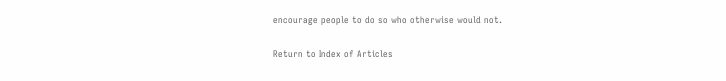encourage people to do so who otherwise would not.

Return to Index of Articles